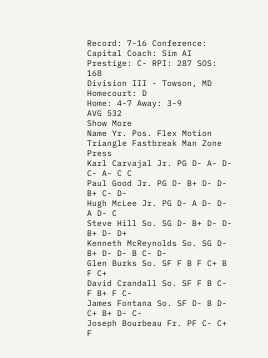Record: 7-16 Conference: Capital Coach: Sim AI Prestige: C- RPI: 287 SOS: 168
Division III - Towson, MD
Homecourt: D
Home: 4-7 Away: 3-9
AVG 532
Show More
Name Yr. Pos. Flex Motion Triangle Fastbreak Man Zone Press
Karl Carvajal Jr. PG D- A- D- C- A- C C
Paul Good Jr. PG D- B+ D- D- B+ C- D-
Hugh McLee Jr. PG D- A D- D- A D- C
Steve Hill So. SG D- B+ D- D- B+ D- D+
Kenneth McReynolds So. SG D- B+ D- D- B C- D-
Glen Burks So. SF F B F C+ B F C+
David Crandall So. SF F B C- F B+ F C-
James Fontana So. SF D- B D- C+ B+ D- C-
Joseph Bourbeau Fr. PF C- C+ F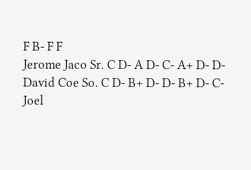F B- F F
Jerome Jaco Sr. C D- A D- C- A+ D- D-
David Coe So. C D- B+ D- D- B+ D- C-
Joel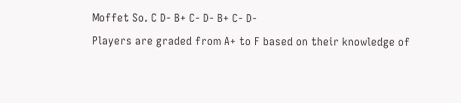Moffet So. C D- B+ C- D- B+ C- D-
Players are graded from A+ to F based on their knowledge of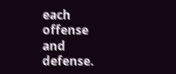each offense and defense.